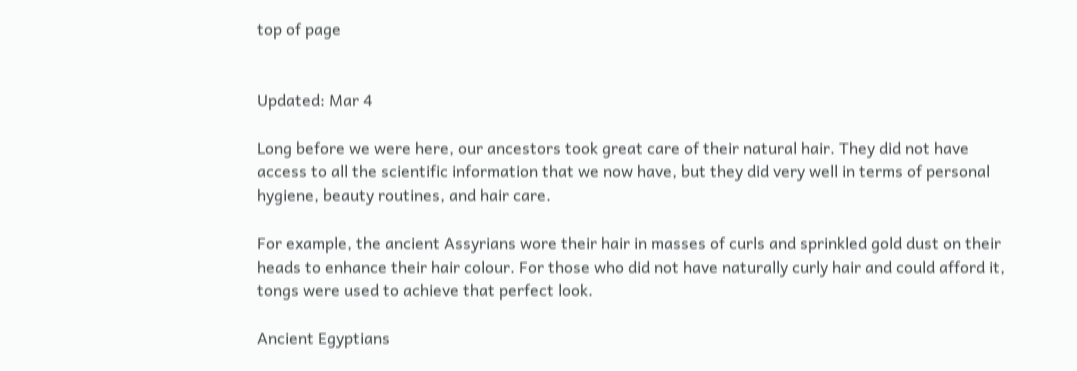top of page


Updated: Mar 4

Long before we were here, our ancestors took great care of their natural hair. They did not have access to all the scientific information that we now have, but they did very well in terms of personal hygiene, beauty routines, and hair care.

For example, the ancient Assyrians wore their hair in masses of curls and sprinkled gold dust on their heads to enhance their hair colour. For those who did not have naturally curly hair and could afford it, tongs were used to achieve that perfect look.

Ancient Egyptians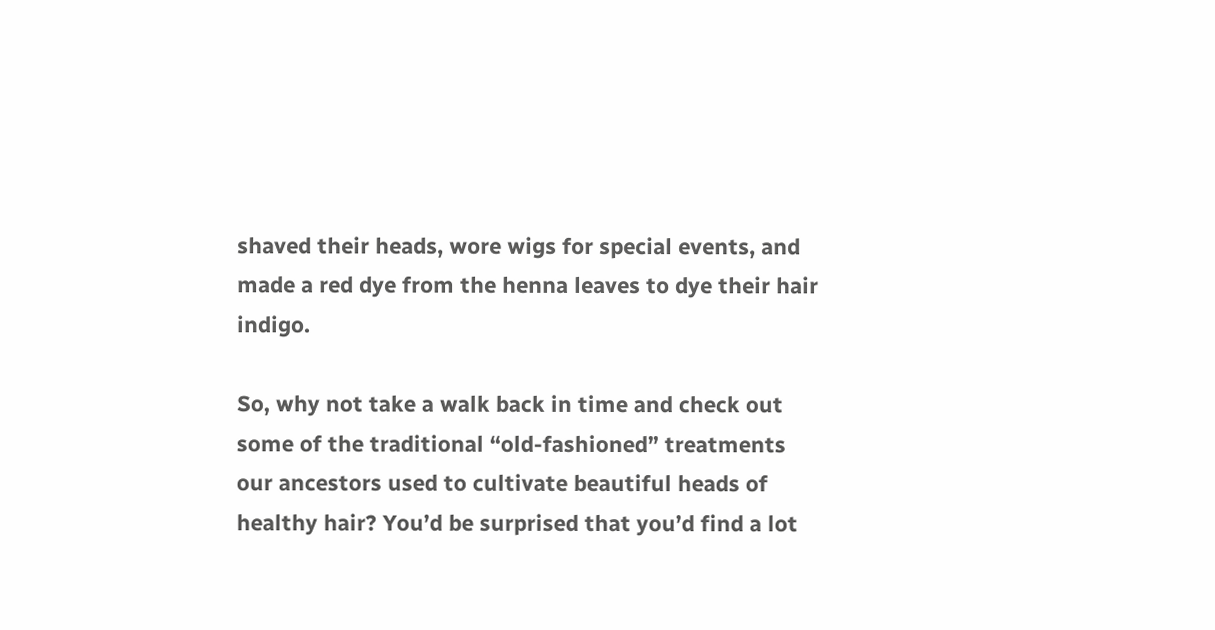shaved their heads, wore wigs for special events, and made a red dye from the henna leaves to dye their hair indigo.

So, why not take a walk back in time and check out some of the traditional “old-fashioned” treatments our ancestors used to cultivate beautiful heads of healthy hair? You’d be surprised that you’d find a lot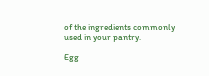of the ingredients commonly used in your pantry.

Egg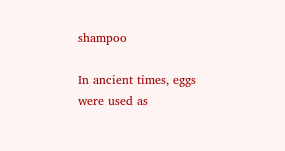shampoo

In ancient times, eggs were used as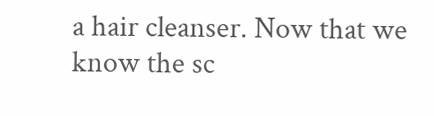a hair cleanser. Now that we know the sc